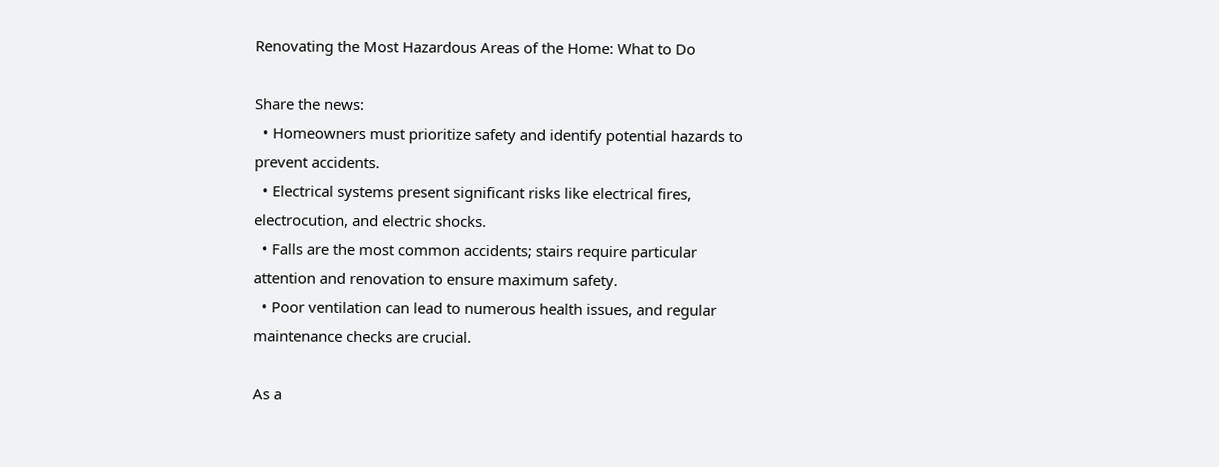Renovating the Most Hazardous Areas of the Home: What to Do

Share the news:
  • Homeowners must prioritize safety and identify potential hazards to prevent accidents.
  • Electrical systems present significant risks like electrical fires, electrocution, and electric shocks.
  • Falls are the most common accidents; stairs require particular attention and renovation to ensure maximum safety.
  • Poor ventilation can lead to numerous health issues, and regular maintenance checks are crucial.

As a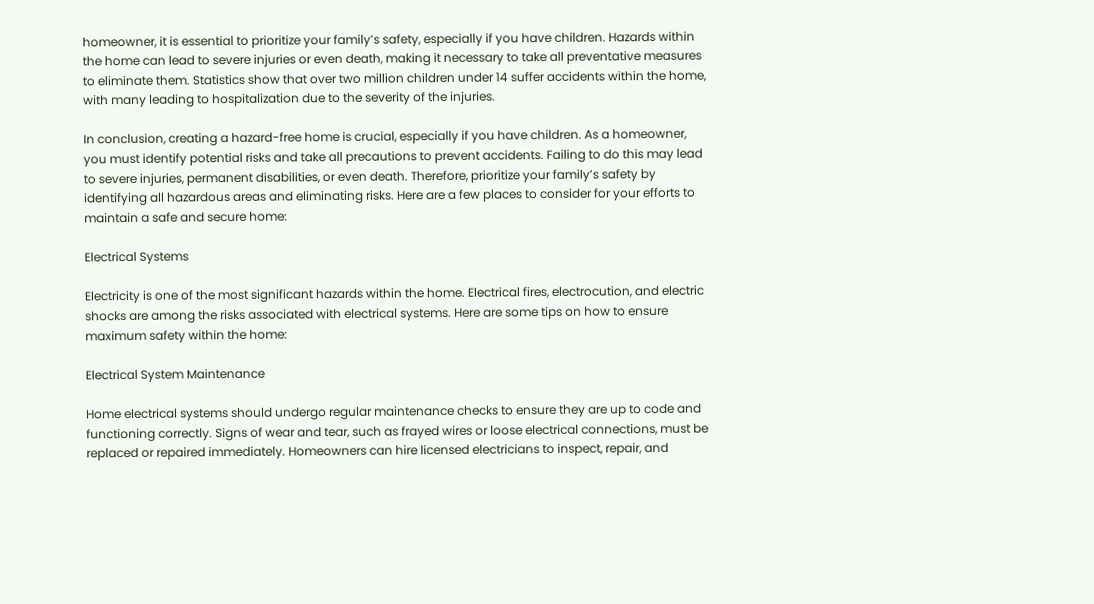homeowner, it is essential to prioritize your family’s safety, especially if you have children. Hazards within the home can lead to severe injuries or even death, making it necessary to take all preventative measures to eliminate them. Statistics show that over two million children under 14 suffer accidents within the home, with many leading to hospitalization due to the severity of the injuries.

In conclusion, creating a hazard-free home is crucial, especially if you have children. As a homeowner, you must identify potential risks and take all precautions to prevent accidents. Failing to do this may lead to severe injuries, permanent disabilities, or even death. Therefore, prioritize your family’s safety by identifying all hazardous areas and eliminating risks. Here are a few places to consider for your efforts to maintain a safe and secure home:

Electrical Systems

Electricity is one of the most significant hazards within the home. Electrical fires, electrocution, and electric shocks are among the risks associated with electrical systems. Here are some tips on how to ensure maximum safety within the home:

Electrical System Maintenance

Home electrical systems should undergo regular maintenance checks to ensure they are up to code and functioning correctly. Signs of wear and tear, such as frayed wires or loose electrical connections, must be replaced or repaired immediately. Homeowners can hire licensed electricians to inspect, repair, and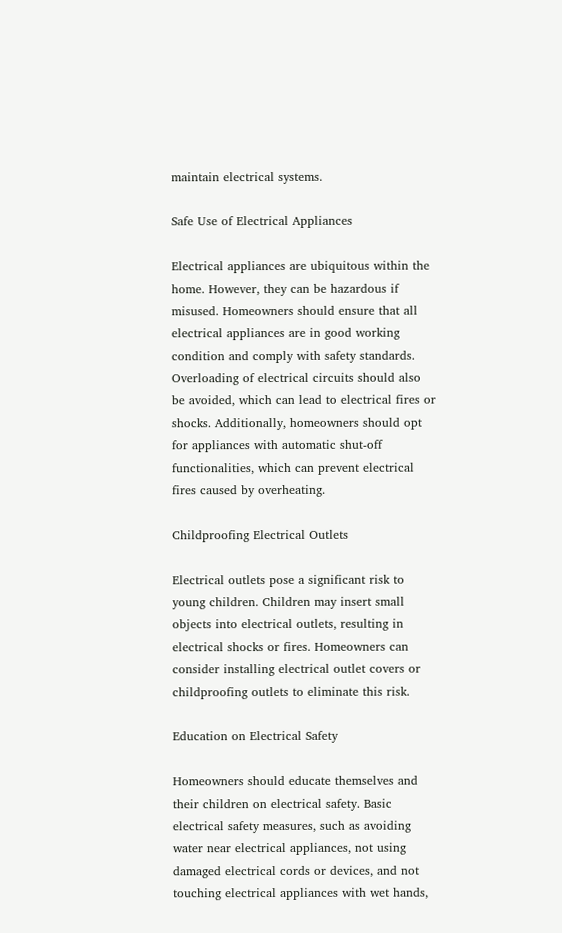maintain electrical systems.

Safe Use of Electrical Appliances

Electrical appliances are ubiquitous within the home. However, they can be hazardous if misused. Homeowners should ensure that all electrical appliances are in good working condition and comply with safety standards. Overloading of electrical circuits should also be avoided, which can lead to electrical fires or shocks. Additionally, homeowners should opt for appliances with automatic shut-off functionalities, which can prevent electrical fires caused by overheating.

Childproofing Electrical Outlets

Electrical outlets pose a significant risk to young children. Children may insert small objects into electrical outlets, resulting in electrical shocks or fires. Homeowners can consider installing electrical outlet covers or childproofing outlets to eliminate this risk.

Education on Electrical Safety

Homeowners should educate themselves and their children on electrical safety. Basic electrical safety measures, such as avoiding water near electrical appliances, not using damaged electrical cords or devices, and not touching electrical appliances with wet hands,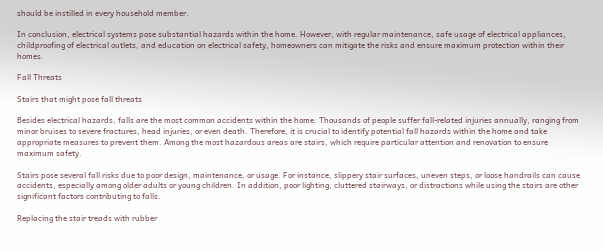should be instilled in every household member.

In conclusion, electrical systems pose substantial hazards within the home. However, with regular maintenance, safe usage of electrical appliances, childproofing of electrical outlets, and education on electrical safety, homeowners can mitigate the risks and ensure maximum protection within their homes.

Fall Threats

Stairs that might pose fall threats

Besides electrical hazards, falls are the most common accidents within the home. Thousands of people suffer fall-related injuries annually, ranging from minor bruises to severe fractures, head injuries, or even death. Therefore, it is crucial to identify potential fall hazards within the home and take appropriate measures to prevent them. Among the most hazardous areas are stairs, which require particular attention and renovation to ensure maximum safety.

Stairs pose several fall risks due to poor design, maintenance, or usage. For instance, slippery stair surfaces, uneven steps, or loose handrails can cause accidents, especially among older adults or young children. In addition, poor lighting, cluttered stairways, or distractions while using the stairs are other significant factors contributing to falls.

Replacing the stair treads with rubber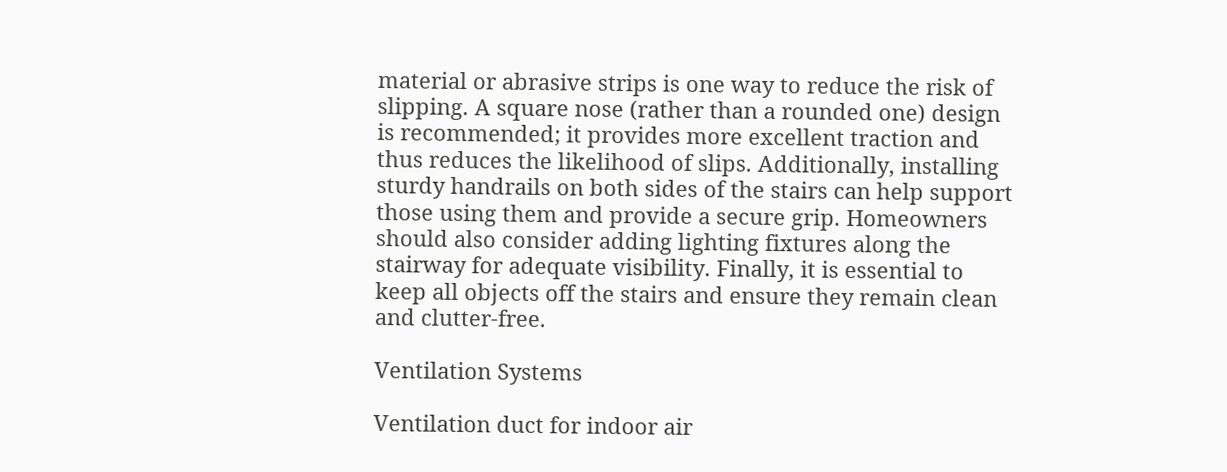material or abrasive strips is one way to reduce the risk of slipping. A square nose (rather than a rounded one) design is recommended; it provides more excellent traction and thus reduces the likelihood of slips. Additionally, installing sturdy handrails on both sides of the stairs can help support those using them and provide a secure grip. Homeowners should also consider adding lighting fixtures along the stairway for adequate visibility. Finally, it is essential to keep all objects off the stairs and ensure they remain clean and clutter-free.

Ventilation Systems

Ventilation duct for indoor air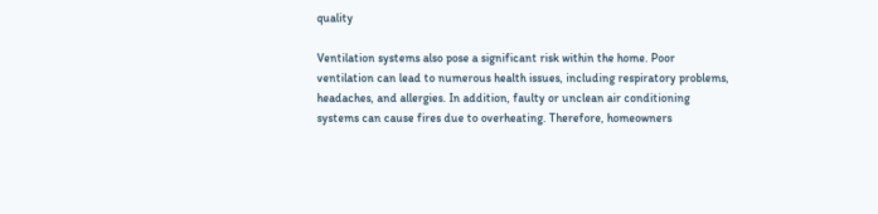quality

Ventilation systems also pose a significant risk within the home. Poor ventilation can lead to numerous health issues, including respiratory problems, headaches, and allergies. In addition, faulty or unclean air conditioning systems can cause fires due to overheating. Therefore, homeowners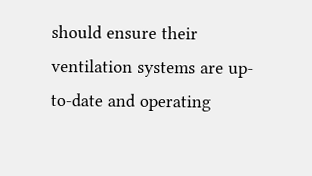should ensure their ventilation systems are up-to-date and operating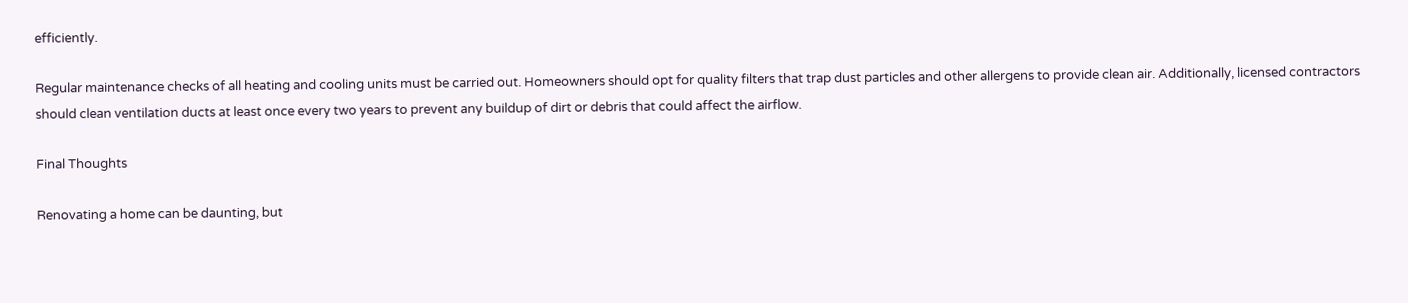efficiently.

Regular maintenance checks of all heating and cooling units must be carried out. Homeowners should opt for quality filters that trap dust particles and other allergens to provide clean air. Additionally, licensed contractors should clean ventilation ducts at least once every two years to prevent any buildup of dirt or debris that could affect the airflow.

Final Thoughts

Renovating a home can be daunting, but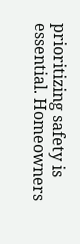prioritizing safety is essential. Homeowners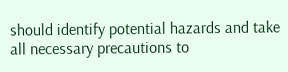should identify potential hazards and take all necessary precautions to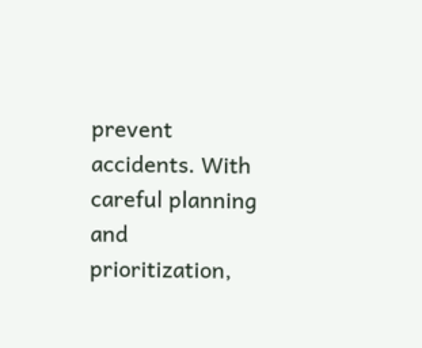prevent accidents. With careful planning and prioritization,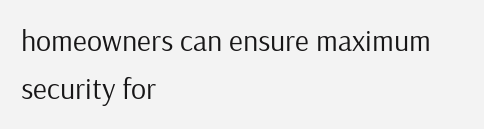homeowners can ensure maximum security for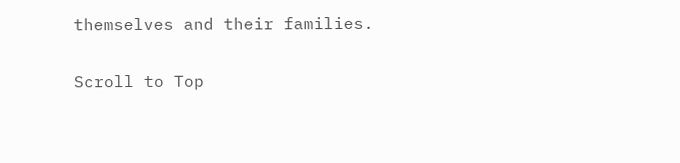themselves and their families.

Scroll to Top